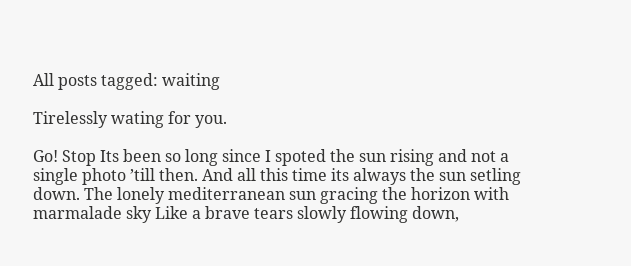All posts tagged: waiting

Tirelessly wating for you.

Go! Stop Its been so long since I spoted the sun rising and not a single photo ’till then. And all this time its always the sun setling down. The lonely mediterranean sun gracing the horizon with marmalade sky Like a brave tears slowly flowing down,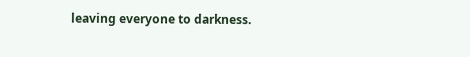leaving everyone to darkness.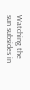Watching the sun subsides in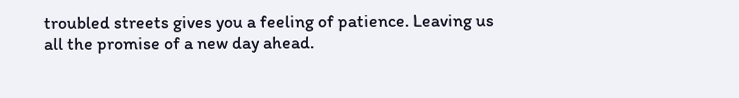troubled streets gives you a feeling of patience. Leaving us all the promise of a new day ahead.